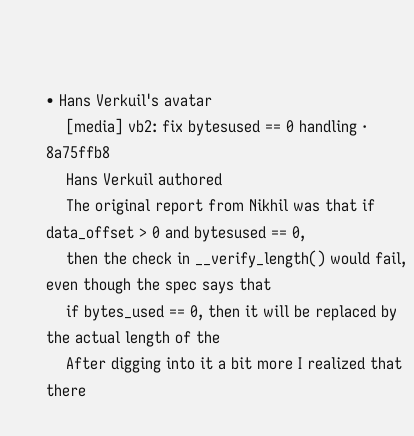• Hans Verkuil's avatar
    [media] vb2: fix bytesused == 0 handling · 8a75ffb8
    Hans Verkuil authored
    The original report from Nikhil was that if data_offset > 0 and bytesused == 0,
    then the check in __verify_length() would fail, even though the spec says that
    if bytes_used == 0, then it will be replaced by the actual length of the
    After digging into it a bit more I realized that there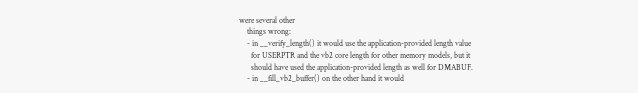were several other
    things wrong:
    - in __verify_length() it would use the application-provided length value
      for USERPTR and the vb2 core length for other memory models, but it
      should have used the application-provided length as well for DMABUF.
    - in __fill_vb2_buffer() on the other hand it would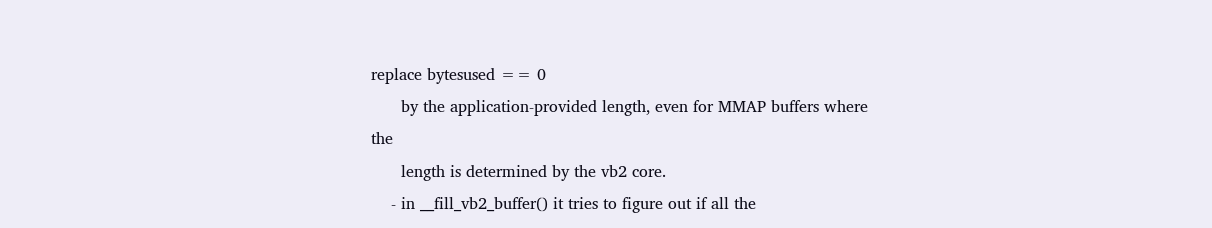replace bytesused == 0
      by the application-provided length, even for MMAP buffers where the
      length is determined by the vb2 core.
    - in __fill_vb2_buffer() it tries to figure out if all the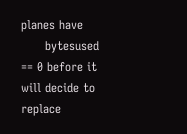planes have
      bytesused == 0 before it will decide to replace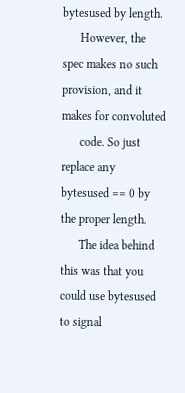bytesused by length.
      However, the spec makes no such provision, and it makes for convoluted
      code. So just replace any bytesused == 0 by the proper length.
      The idea behind this was that you could use bytesused to signal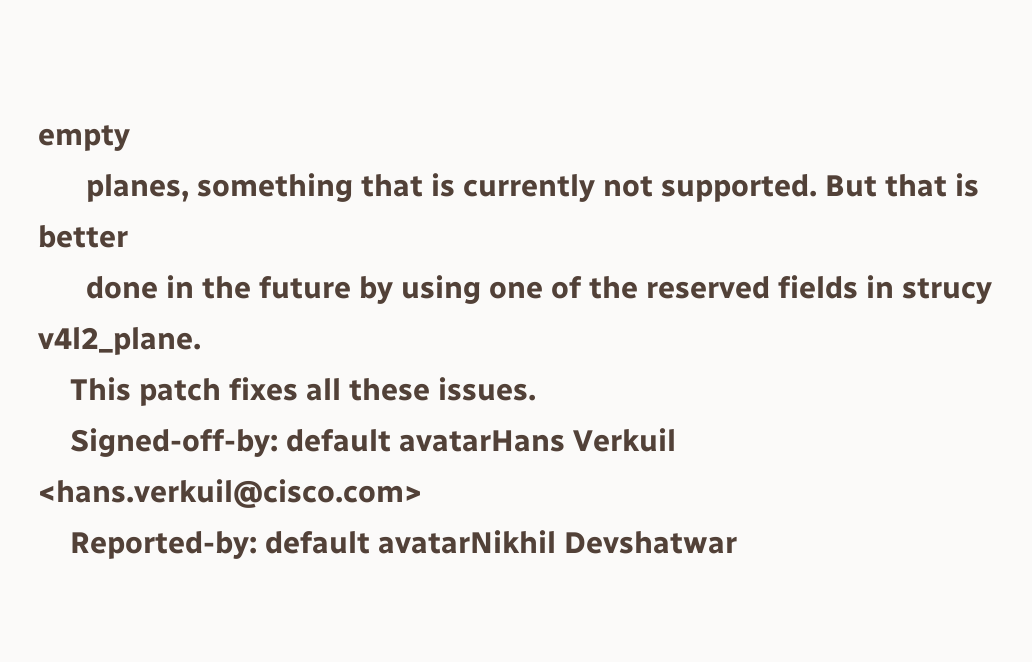empty
      planes, something that is currently not supported. But that is better
      done in the future by using one of the reserved fields in strucy v4l2_plane.
    This patch fixes all these issues.
    Signed-off-by: default avatarHans Verkuil <hans.verkuil@cisco.com>
    Reported-by: default avatarNikhil Devshatwar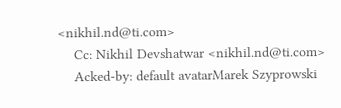<nikhil.nd@ti.com>
    Cc: Nikhil Devshatwar <nikhil.nd@ti.com>
    Acked-by: default avatarMarek Szyprowski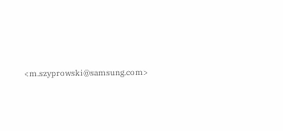<m.szyprowski@samsung.com>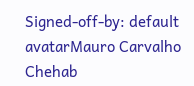Signed-off-by: default avatarMauro Carvalho Chehab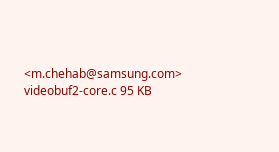<m.chehab@samsung.com>
videobuf2-core.c 95 KB